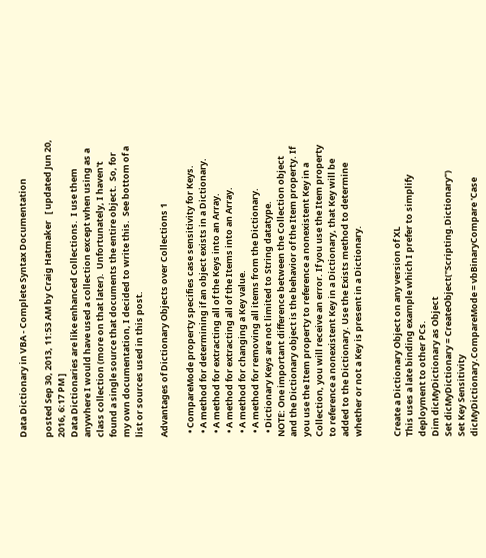Data Dictionary in VBA - Complete Syntax Documentation

posted Sep 30, 2013, 11:53 AM by Craig Hatmaker   [ updated Jun 20, 2016, 6:17 PM ]
Data Dictionaries are like enhanced Collections.  I use them anywhere I would have used a collection except when using as a class collection (more on that later).  Unfortunately, I haven't found a single source that documents the entire object.  So, for my own documentation, I decided to write this.  See bottom of a list or sources used in this post.

Advantages of Dictionary Objects over Collections 1

  • CompareMode property specifies case sensitivity for Keys.
  • A method for determining if an object exists in a Dictionary.
  • A method for extracting all of the Keys into an Array.
  • A method for extracting all of the Items into an Array.
  • A method for changing a Key value.
  • A method for removing all items from the Dictionary.
  • Dictionary Keys are not limited to String datatype.
NOTE: One important difference between the Collection object and the Dictionary object is the behavior of the Item property. If you use the Item property to reference a nonexistent Key in a Collection, you will receive an error. If you use the Item property to reference a nonexistent Key in a Dictionary, that Key will be added to the Dictionary. Use the Exists method to determine whether or not a Key is present in a Dictionary.


Create a Dictionary Object on any version of XL
This uses a late binding example which I prefer to simplify deployment to other PCs.
Dim dicMyDictionary as Object
Set dicMyDictionary = CreateObject("Scripting.Dictionary")
Set Key Sensitivity
dicMyDictionary.CompareMode = vbBinaryCompare 'Case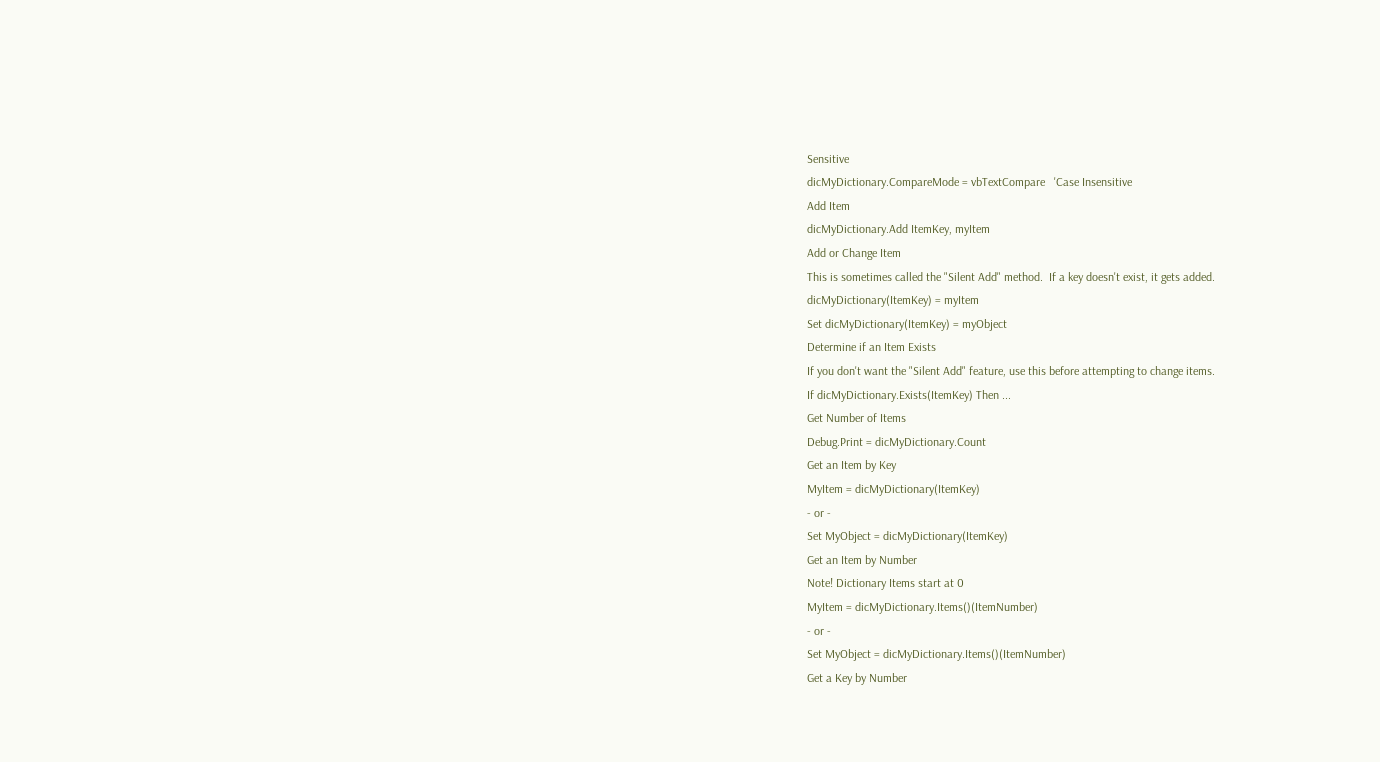Sensitive
dicMyDictionary.CompareMode = vbTextCompare   'Case Insensitive
Add Item
dicMyDictionary.Add ItemKey, myItem
Add or Change Item
This is sometimes called the "Silent Add" method.  If a key doesn't exist, it gets added.
dicMyDictionary(ItemKey) = myItem
Set dicMyDictionary(ItemKey) = myObject
Determine if an Item Exists
If you don't want the "Silent Add" feature, use this before attempting to change items.
If dicMyDictionary.Exists(ItemKey) Then ...
Get Number of Items
Debug.Print = dicMyDictionary.Count
Get an Item by Key
MyItem = dicMyDictionary(ItemKey)
- or -
Set MyObject = dicMyDictionary(ItemKey)
Get an Item by Number
Note! Dictionary Items start at 0
MyItem = dicMyDictionary.Items()(ItemNumber)
- or -
Set MyObject = dicMyDictionary.Items()(ItemNumber)
Get a Key by Number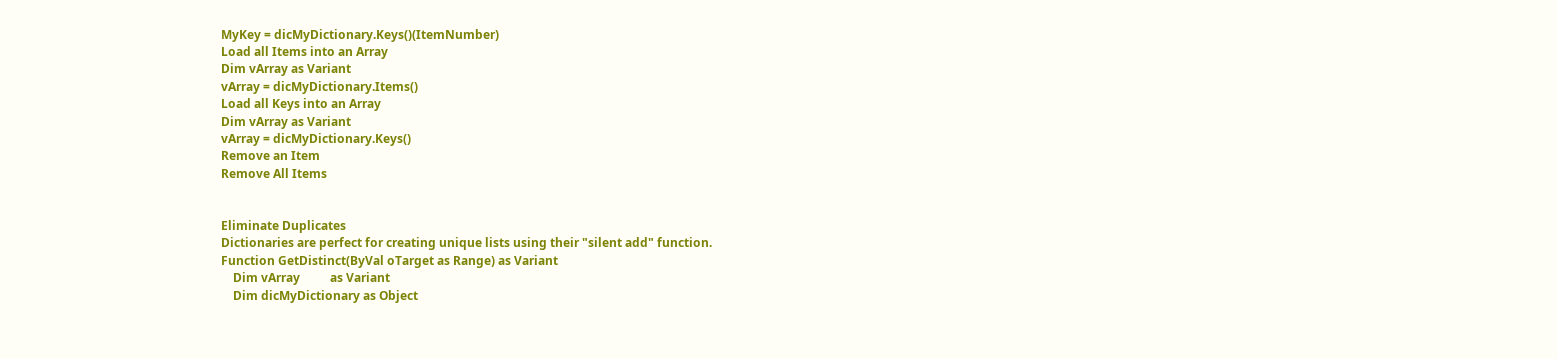MyKey = dicMyDictionary.Keys()(ItemNumber)
Load all Items into an Array
Dim vArray as Variant
vArray = dicMyDictionary.Items()
Load all Keys into an Array
Dim vArray as Variant
vArray = dicMyDictionary.Keys()
Remove an Item
Remove All Items


Eliminate Duplicates
Dictionaries are perfect for creating unique lists using their "silent add" function.
Function GetDistinct(ByVal oTarget as Range) as Variant
    Dim vArray          as Variant
    Dim dicMyDictionary as Object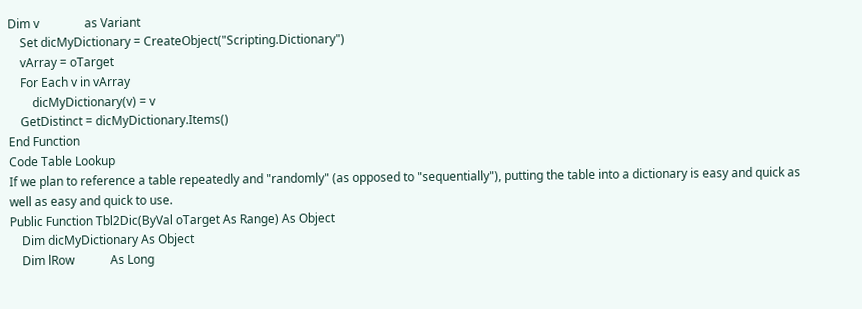Dim v               as Variant
    Set dicMyDictionary = CreateObject("Scripting.Dictionary")
    vArray = oTarget
    For Each v in vArray
        dicMyDictionary(v) = v
    GetDistinct = dicMyDictionary.Items()
End Function
Code Table Lookup
If we plan to reference a table repeatedly and "randomly" (as opposed to "sequentially"), putting the table into a dictionary is easy and quick as well as easy and quick to use.
Public Function Tbl2Dic(ByVal oTarget As Range) As Object
    Dim dicMyDictionary As Object
    Dim lRow            As Long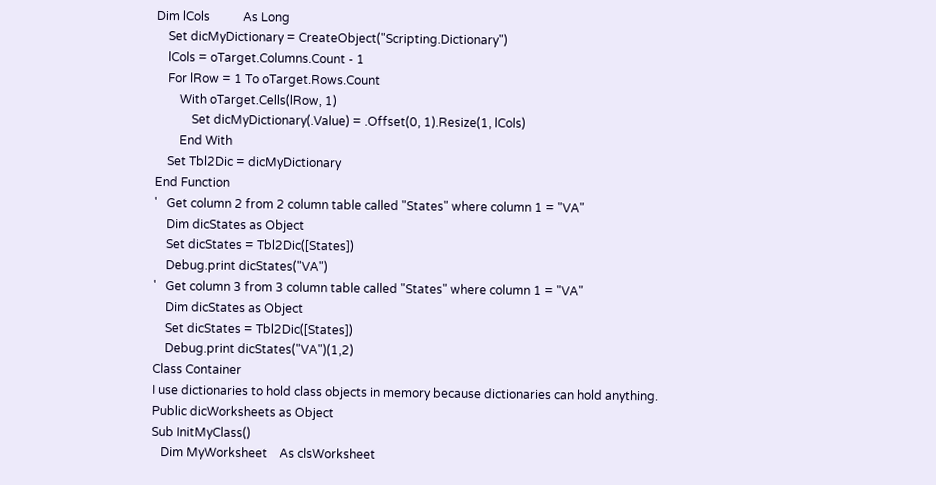Dim lCols           As Long
    Set dicMyDictionary = CreateObject("Scripting.Dictionary")
    lCols = oTarget.Columns.Count - 1
    For lRow = 1 To oTarget.Rows.Count
        With oTarget.Cells(lRow, 1)
            Set dicMyDictionary(.Value) = .Offset(0, 1).Resize(1, lCols)
        End With
    Set Tbl2Dic = dicMyDictionary
End Function
'   Get column 2 from 2 column table called "States" where column 1 = "VA"
    Dim dicStates as Object
    Set dicStates = Tbl2Dic([States])
    Debug.print dicStates("VA")
'   Get column 3 from 3 column table called "States" where column 1 = "VA"
    Dim dicStates as Object
    Set dicStates = Tbl2Dic([States])
    Debug.print dicStates("VA")(1,2)
Class Container
I use dictionaries to hold class objects in memory because dictionaries can hold anything.
Public dicWorksheets as Object
Sub InitMyClass()
   Dim MyWorksheet    As clsWorksheet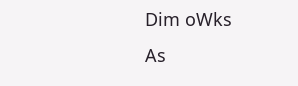Dim oWks           As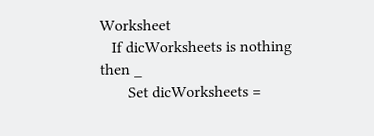Worksheet
   If dicWorksheets is nothing then _
       Set dicWorksheets =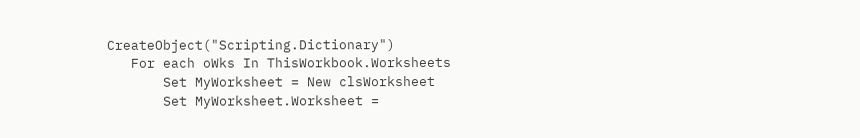CreateObject("Scripting.Dictionary")
   For each oWks In ThisWorkbook.Worksheets
       Set MyWorksheet = New clsWorksheet
       Set MyWorksheet.Worksheet =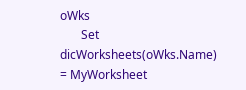oWks
       Set dicWorksheets(oWks.Name) = MyWorksheet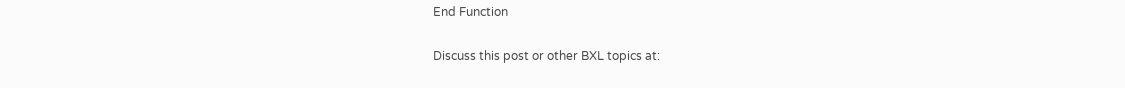End Function

Discuss this post or other BXL topics at: